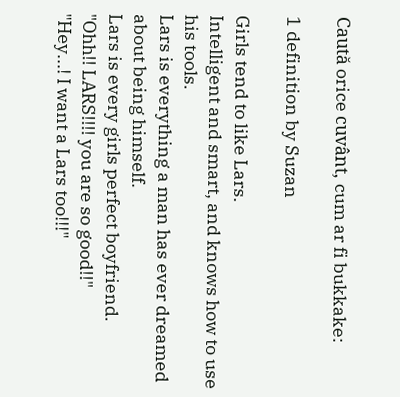Caută orice cuvânt, cum ar fi bukkake:

1 definition by Suzan

Girls tend to like Lars.
Intelligent and smart, and knows how to use his tools.
Lars is everything a man has ever dreamed about being himself.
Lars is every girls perfect boyfriend.
"Ohh!! LARS!!!! you are so good!!"
"Hey...! I want a Lars too!!!"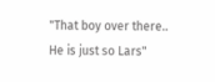"That boy over there.. He is just so Lars"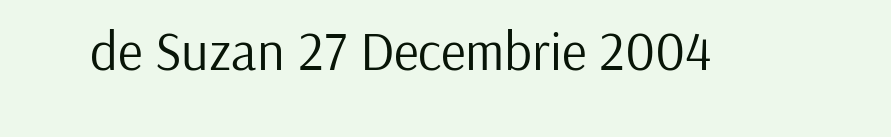de Suzan 27 Decembrie 2004